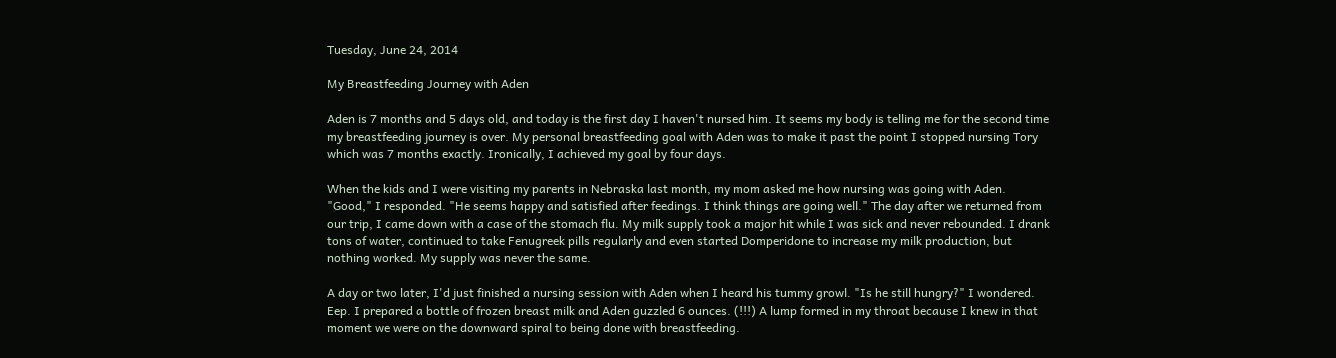Tuesday, June 24, 2014

My Breastfeeding Journey with Aden

Aden is 7 months and 5 days old, and today is the first day I haven't nursed him. It seems my body is telling me for the second time my breastfeeding journey is over. My personal breastfeeding goal with Aden was to make it past the point I stopped nursing Tory which was 7 months exactly. Ironically, I achieved my goal by four days.

When the kids and I were visiting my parents in Nebraska last month, my mom asked me how nursing was going with Aden. "Good," I responded. "He seems happy and satisfied after feedings. I think things are going well." The day after we returned from our trip, I came down with a case of the stomach flu. My milk supply took a major hit while I was sick and never rebounded. I drank tons of water, continued to take Fenugreek pills regularly and even started Domperidone to increase my milk production, but nothing worked. My supply was never the same.

A day or two later, I'd just finished a nursing session with Aden when I heard his tummy growl. "Is he still hungry?" I wondered. Eep. I prepared a bottle of frozen breast milk and Aden guzzled 6 ounces. (!!!) A lump formed in my throat because I knew in that moment we were on the downward spiral to being done with breastfeeding.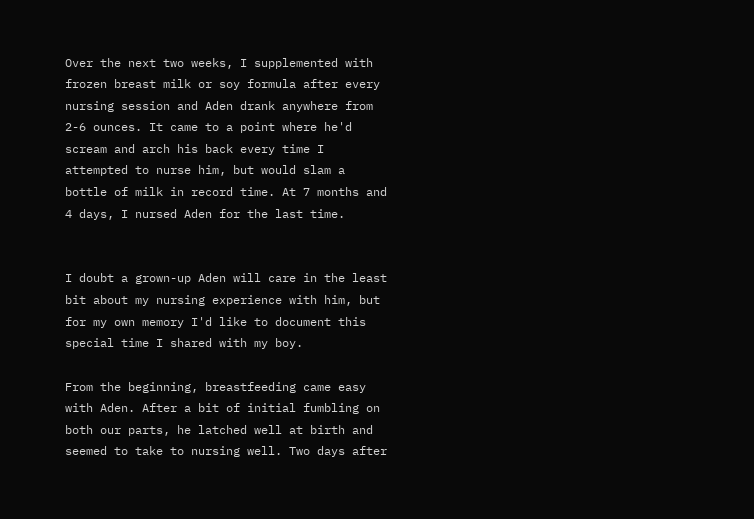Over the next two weeks, I supplemented with frozen breast milk or soy formula after every nursing session and Aden drank anywhere from 2-6 ounces. It came to a point where he'd scream and arch his back every time I attempted to nurse him, but would slam a bottle of milk in record time. At 7 months and 4 days, I nursed Aden for the last time.


I doubt a grown-up Aden will care in the least bit about my nursing experience with him, but for my own memory I'd like to document this special time I shared with my boy.

From the beginning, breastfeeding came easy with Aden. After a bit of initial fumbling on both our parts, he latched well at birth and seemed to take to nursing well. Two days after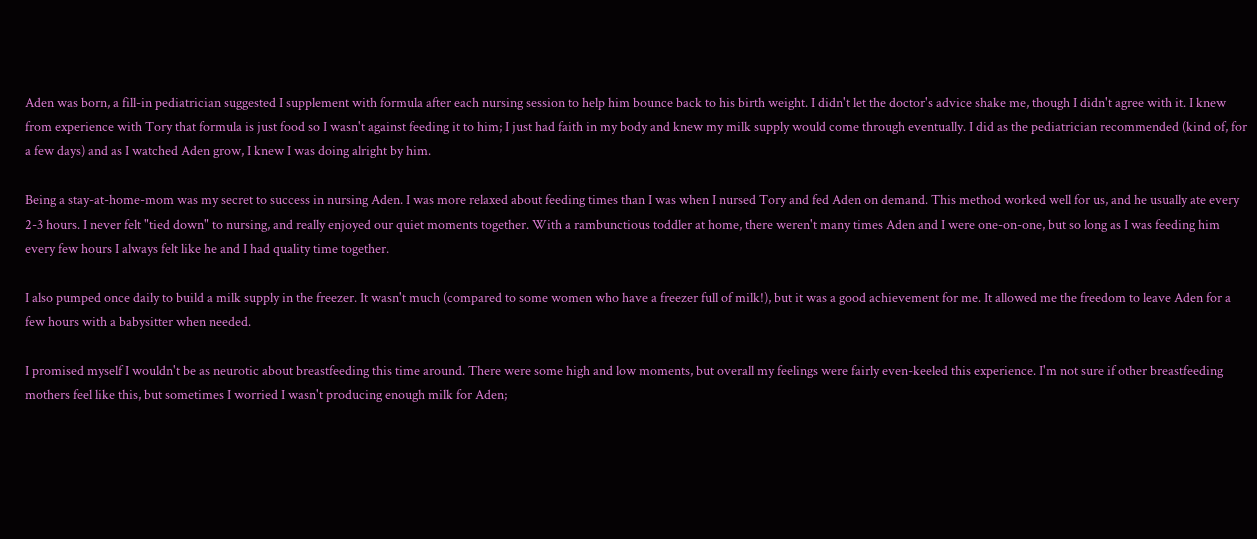Aden was born, a fill-in pediatrician suggested I supplement with formula after each nursing session to help him bounce back to his birth weight. I didn't let the doctor's advice shake me, though I didn't agree with it. I knew from experience with Tory that formula is just food so I wasn't against feeding it to him; I just had faith in my body and knew my milk supply would come through eventually. I did as the pediatrician recommended (kind of, for a few days) and as I watched Aden grow, I knew I was doing alright by him.

Being a stay-at-home-mom was my secret to success in nursing Aden. I was more relaxed about feeding times than I was when I nursed Tory and fed Aden on demand. This method worked well for us, and he usually ate every 2-3 hours. I never felt "tied down" to nursing, and really enjoyed our quiet moments together. With a rambunctious toddler at home, there weren't many times Aden and I were one-on-one, but so long as I was feeding him every few hours I always felt like he and I had quality time together.

I also pumped once daily to build a milk supply in the freezer. It wasn't much (compared to some women who have a freezer full of milk!), but it was a good achievement for me. It allowed me the freedom to leave Aden for a few hours with a babysitter when needed.

I promised myself I wouldn't be as neurotic about breastfeeding this time around. There were some high and low moments, but overall my feelings were fairly even-keeled this experience. I'm not sure if other breastfeeding mothers feel like this, but sometimes I worried I wasn't producing enough milk for Aden;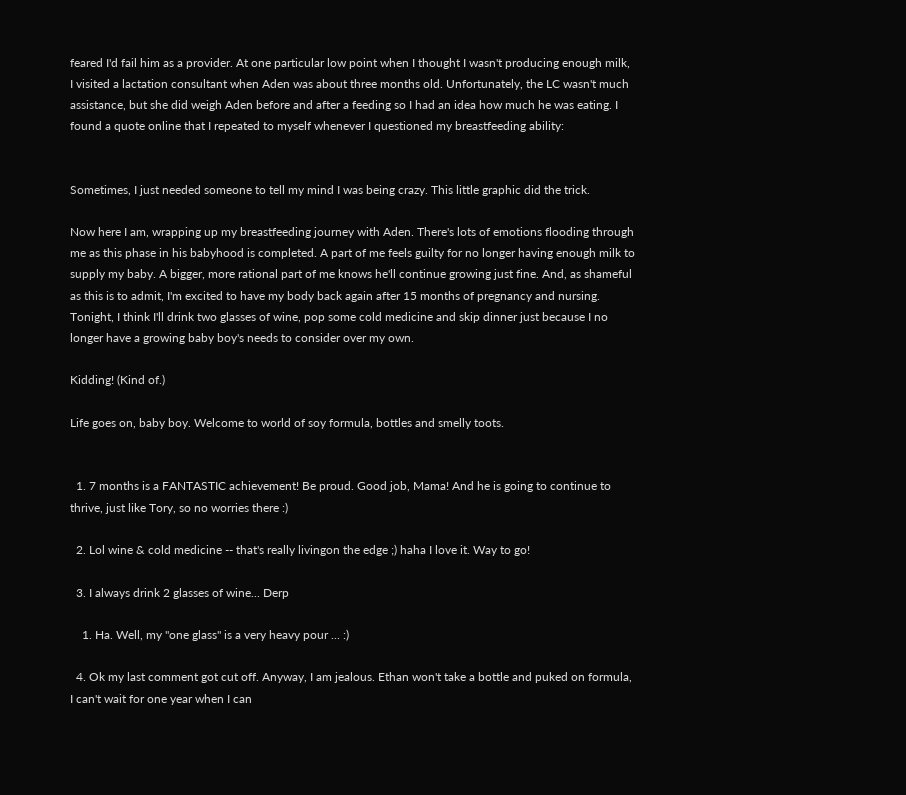feared I'd fail him as a provider. At one particular low point when I thought I wasn't producing enough milk, I visited a lactation consultant when Aden was about three months old. Unfortunately, the LC wasn't much assistance, but she did weigh Aden before and after a feeding so I had an idea how much he was eating. I found a quote online that I repeated to myself whenever I questioned my breastfeeding ability:


Sometimes, I just needed someone to tell my mind I was being crazy. This little graphic did the trick.

Now here I am, wrapping up my breastfeeding journey with Aden. There's lots of emotions flooding through me as this phase in his babyhood is completed. A part of me feels guilty for no longer having enough milk to supply my baby. A bigger, more rational part of me knows he'll continue growing just fine. And, as shameful as this is to admit, I'm excited to have my body back again after 15 months of pregnancy and nursing. Tonight, I think I'll drink two glasses of wine, pop some cold medicine and skip dinner just because I no longer have a growing baby boy's needs to consider over my own.

Kidding! (Kind of.)

Life goes on, baby boy. Welcome to world of soy formula, bottles and smelly toots.


  1. 7 months is a FANTASTIC achievement! Be proud. Good job, Mama! And he is going to continue to thrive, just like Tory, so no worries there :)

  2. Lol wine & cold medicine -- that's really livingon the edge ;) haha I love it. Way to go!

  3. I always drink 2 glasses of wine... Derp

    1. Ha. Well, my "one glass" is a very heavy pour ... :)

  4. Ok my last comment got cut off. Anyway, I am jealous. Ethan won't take a bottle and puked on formula, I can't wait for one year when I can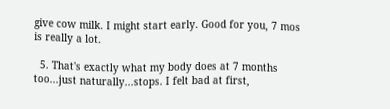give cow milk. I might start early. Good for you, 7 mos is really a lot.

  5. That's exactly what my body does at 7 months too...just naturally...stops. I felt bad at first,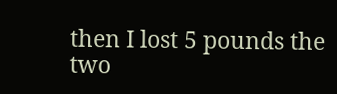then I lost 5 pounds the two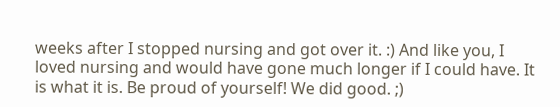weeks after I stopped nursing and got over it. :) And like you, I loved nursing and would have gone much longer if I could have. It is what it is. Be proud of yourself! We did good. ;)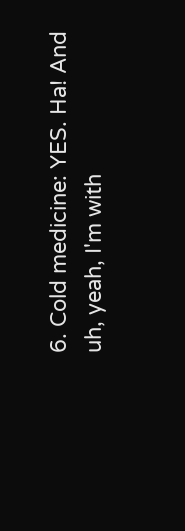6. Cold medicine: YES. Ha! And uh, yeah, I'm with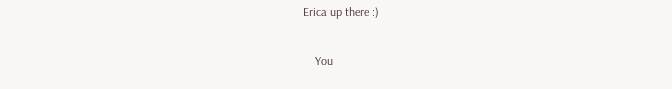Erica up there :)

    You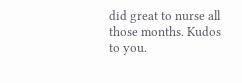did great to nurse all those months. Kudos to you.